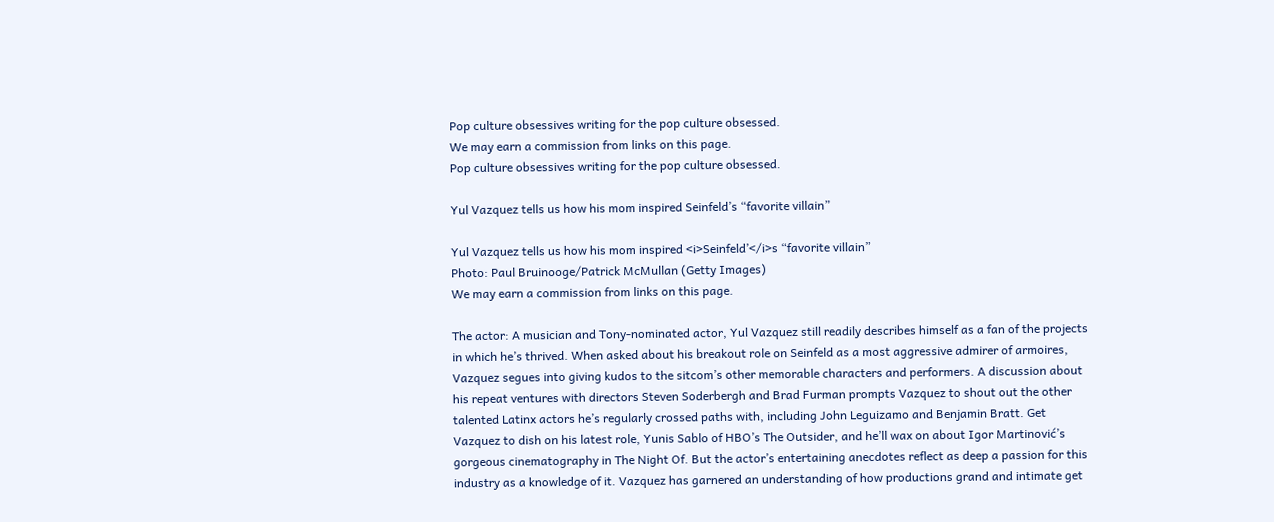Pop culture obsessives writing for the pop culture obsessed.
We may earn a commission from links on this page.
Pop culture obsessives writing for the pop culture obsessed.

Yul Vazquez tells us how his mom inspired Seinfeld’s “favorite villain”

Yul Vazquez tells us how his mom inspired <i>Seinfeld’</i>s “favorite villain”
Photo: Paul Bruinooge/Patrick McMullan (Getty Images)
We may earn a commission from links on this page.

The actor: A musician and Tony-nominated actor, Yul Vazquez still readily describes himself as a fan of the projects in which he’s thrived. When asked about his breakout role on Seinfeld as a most aggressive admirer of armoires, Vazquez segues into giving kudos to the sitcom’s other memorable characters and performers. A discussion about his repeat ventures with directors Steven Soderbergh and Brad Furman prompts Vazquez to shout out the other talented Latinx actors he’s regularly crossed paths with, including John Leguizamo and Benjamin Bratt. Get Vazquez to dish on his latest role, Yunis Sablo of HBO’s The Outsider, and he’ll wax on about Igor Martinović’s gorgeous cinematography in The Night Of. But the actor’s entertaining anecdotes reflect as deep a passion for this industry as a knowledge of it. Vazquez has garnered an understanding of how productions grand and intimate get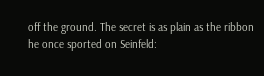off the ground. The secret is as plain as the ribbon he once sported on Seinfeld: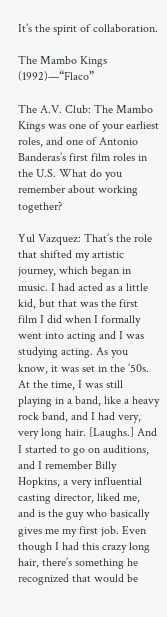It’s the spirit of collaboration.

The Mambo Kings (1992)—“Flaco”

The A.V. Club: The Mambo Kings was one of your earliest roles, and one of Antonio Banderas’s first film roles in the U.S. What do you remember about working together?

Yul Vazquez: That’s the role that shifted my artistic journey, which began in music. I had acted as a little kid, but that was the first film I did when I formally went into acting and I was studying acting. As you know, it was set in the ’50s. At the time, I was still playing in a band, like a heavy rock band, and I had very, very long hair. [Laughs.] And I started to go on auditions, and I remember Billy Hopkins, a very influential casting director, liked me, and is the guy who basically gives me my first job. Even though I had this crazy long hair, there’s something he recognized that would be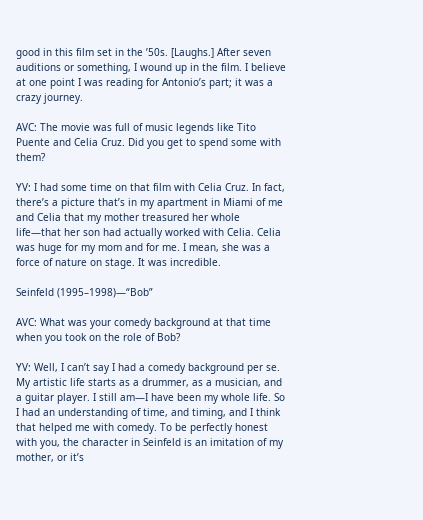good in this film set in the ’50s. [Laughs.] After seven auditions or something, I wound up in the film. I believe at one point I was reading for Antonio’s part; it was a crazy journey.

AVC: The movie was full of music legends like Tito Puente and Celia Cruz. Did you get to spend some with them?

YV: I had some time on that film with Celia Cruz. In fact, there’s a picture that’s in my apartment in Miami of me and Celia that my mother treasured her whole life—that her son had actually worked with Celia. Celia was huge for my mom and for me. I mean, she was a force of nature on stage. It was incredible.

Seinfeld (1995–1998)—“Bob”

AVC: What was your comedy background at that time when you took on the role of Bob?

YV: Well, I can’t say I had a comedy background per se. My artistic life starts as a drummer, as a musician, and a guitar player. I still am—I have been my whole life. So I had an understanding of time, and timing, and I think that helped me with comedy. To be perfectly honest with you, the character in Seinfeld is an imitation of my mother, or it’s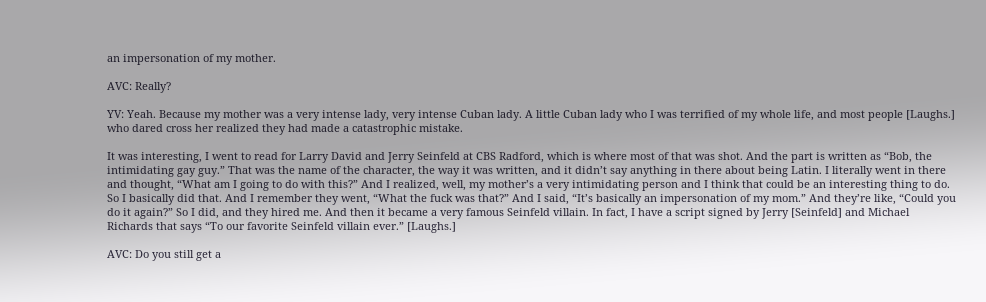an impersonation of my mother.

AVC: Really?

YV: Yeah. Because my mother was a very intense lady, very intense Cuban lady. A little Cuban lady who I was terrified of my whole life, and most people [Laughs.] who dared cross her realized they had made a catastrophic mistake.

It was interesting, I went to read for Larry David and Jerry Seinfeld at CBS Radford, which is where most of that was shot. And the part is written as “Bob, the intimidating gay guy.” That was the name of the character, the way it was written, and it didn’t say anything in there about being Latin. I literally went in there and thought, “What am I going to do with this?” And I realized, well, my mother’s a very intimidating person and I think that could be an interesting thing to do. So I basically did that. And I remember they went, “What the fuck was that?” And I said, “It’s basically an impersonation of my mom.” And they’re like, “Could you do it again?” So I did, and they hired me. And then it became a very famous Seinfeld villain. In fact, I have a script signed by Jerry [Seinfeld] and Michael Richards that says “To our favorite Seinfeld villain ever.” [Laughs.]

AVC: Do you still get a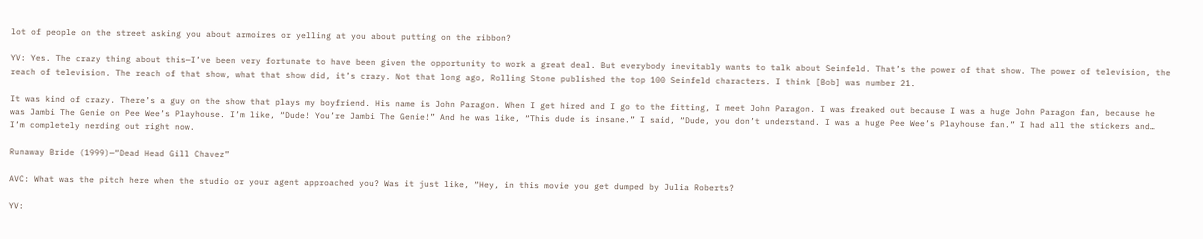lot of people on the street asking you about armoires or yelling at you about putting on the ribbon?

YV: Yes. The crazy thing about this—I’ve been very fortunate to have been given the opportunity to work a great deal. But everybody inevitably wants to talk about Seinfeld. That’s the power of that show. The power of television, the reach of television. The reach of that show, what that show did, it’s crazy. Not that long ago, Rolling Stone published the top 100 Seinfeld characters. I think [Bob] was number 21.

It was kind of crazy. There’s a guy on the show that plays my boyfriend. His name is John Paragon. When I get hired and I go to the fitting, I meet John Paragon. I was freaked out because I was a huge John Paragon fan, because he was Jambi The Genie on Pee Wee’s Playhouse. I’m like, “Dude! You’re Jambi The Genie!” And he was like, “This dude is insane.” I said, “Dude, you don’t understand. I was a huge Pee Wee’s Playhouse fan.” I had all the stickers and… I’m completely nerding out right now.

Runaway Bride (1999)—“Dead Head Gill Chavez”

AVC: What was the pitch here when the studio or your agent approached you? Was it just like, “Hey, in this movie you get dumped by Julia Roberts?

YV: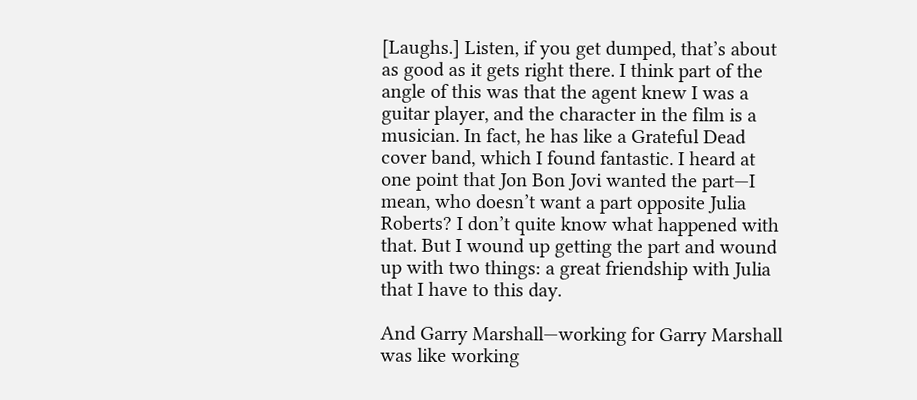[Laughs.] Listen, if you get dumped, that’s about as good as it gets right there. I think part of the angle of this was that the agent knew I was a guitar player, and the character in the film is a musician. In fact, he has like a Grateful Dead cover band, which I found fantastic. I heard at one point that Jon Bon Jovi wanted the part—I mean, who doesn’t want a part opposite Julia Roberts? I don’t quite know what happened with that. But I wound up getting the part and wound up with two things: a great friendship with Julia that I have to this day.

And Garry Marshall—working for Garry Marshall was like working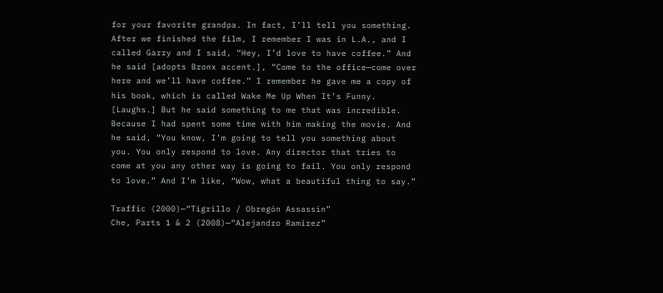for your favorite grandpa. In fact, I’ll tell you something. After we finished the film, I remember I was in L.A., and I called Garry and I said, “Hey, I’d love to have coffee.” And he said [adopts Bronx accent.], “Come to the office—come over here and we’ll have coffee.” I remember he gave me a copy of his book, which is called Wake Me Up When It’s Funny. [Laughs.] But he said something to me that was incredible. Because I had spent some time with him making the movie. And he said, “You know, I’m going to tell you something about you. You only respond to love. Any director that tries to come at you any other way is going to fail. You only respond to love.” And I’m like, “Wow, what a beautiful thing to say.”

Traffic (2000)—“Tigrillo / Obregón Assassin”
Che, Parts 1 & 2 (2008)—“Alejandro Ramirez”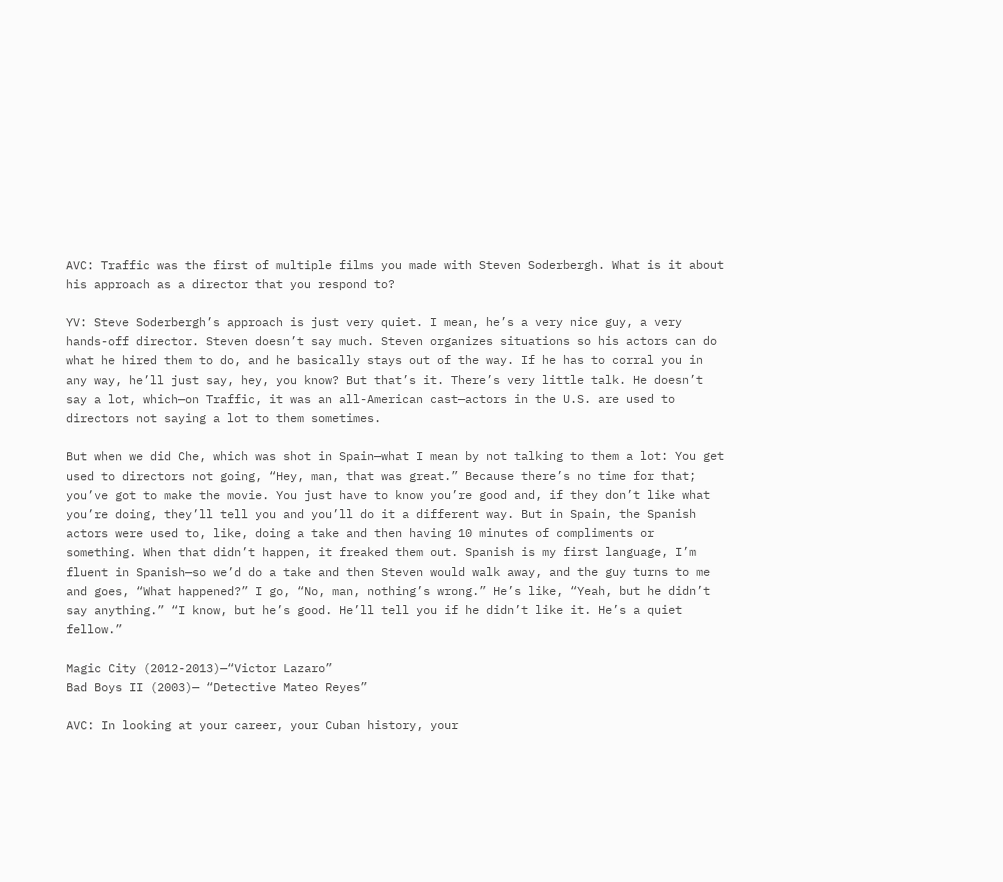AVC: Traffic was the first of multiple films you made with Steven Soderbergh. What is it about his approach as a director that you respond to?

YV: Steve Soderbergh’s approach is just very quiet. I mean, he’s a very nice guy, a very hands-off director. Steven doesn’t say much. Steven organizes situations so his actors can do what he hired them to do, and he basically stays out of the way. If he has to corral you in any way, he’ll just say, hey, you know? But that’s it. There’s very little talk. He doesn’t say a lot, which—on Traffic, it was an all-American cast—actors in the U.S. are used to directors not saying a lot to them sometimes.

But when we did Che, which was shot in Spain—what I mean by not talking to them a lot: You get used to directors not going, “Hey, man, that was great.” Because there’s no time for that; you’ve got to make the movie. You just have to know you’re good and, if they don’t like what you’re doing, they’ll tell you and you’ll do it a different way. But in Spain, the Spanish actors were used to, like, doing a take and then having 10 minutes of compliments or something. When that didn’t happen, it freaked them out. Spanish is my first language, I’m fluent in Spanish—so we’d do a take and then Steven would walk away, and the guy turns to me and goes, “What happened?” I go, “No, man, nothing’s wrong.” He’s like, “Yeah, but he didn’t say anything.” “I know, but he’s good. He’ll tell you if he didn’t like it. He’s a quiet fellow.”

Magic City (2012-2013)—“Victor Lazaro”
Bad Boys II (2003)— “Detective Mateo Reyes”

AVC: In looking at your career, your Cuban history, your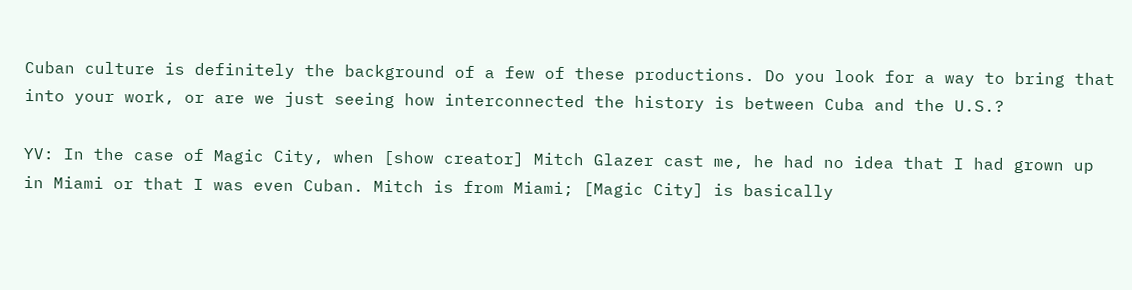Cuban culture is definitely the background of a few of these productions. Do you look for a way to bring that into your work, or are we just seeing how interconnected the history is between Cuba and the U.S.?

YV: In the case of Magic City, when [show creator] Mitch Glazer cast me, he had no idea that I had grown up in Miami or that I was even Cuban. Mitch is from Miami; [Magic City] is basically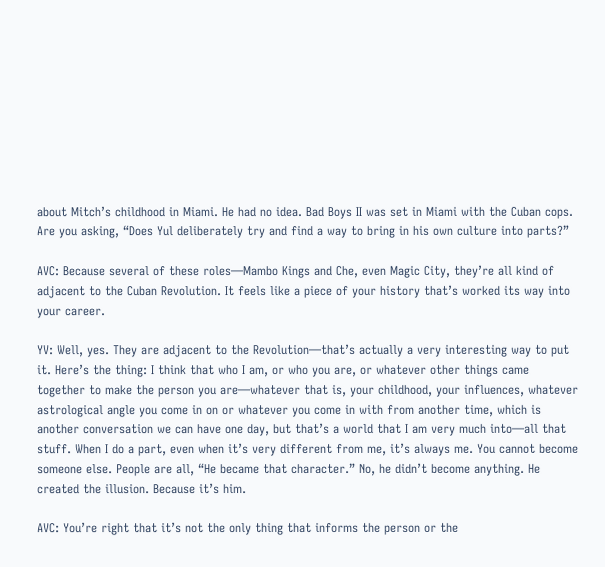about Mitch’s childhood in Miami. He had no idea. Bad Boys II was set in Miami with the Cuban cops. Are you asking, “Does Yul deliberately try and find a way to bring in his own culture into parts?”

AVC: Because several of these roles—Mambo Kings and Che, even Magic City, they’re all kind of adjacent to the Cuban Revolution. It feels like a piece of your history that’s worked its way into your career.

YV: Well, yes. They are adjacent to the Revolution—that’s actually a very interesting way to put it. Here’s the thing: I think that who I am, or who you are, or whatever other things came together to make the person you are—whatever that is, your childhood, your influences, whatever astrological angle you come in on or whatever you come in with from another time, which is another conversation we can have one day, but that’s a world that I am very much into—all that stuff. When I do a part, even when it’s very different from me, it’s always me. You cannot become someone else. People are all, “He became that character.” No, he didn’t become anything. He created the illusion. Because it’s him.

AVC: You’re right that it’s not the only thing that informs the person or the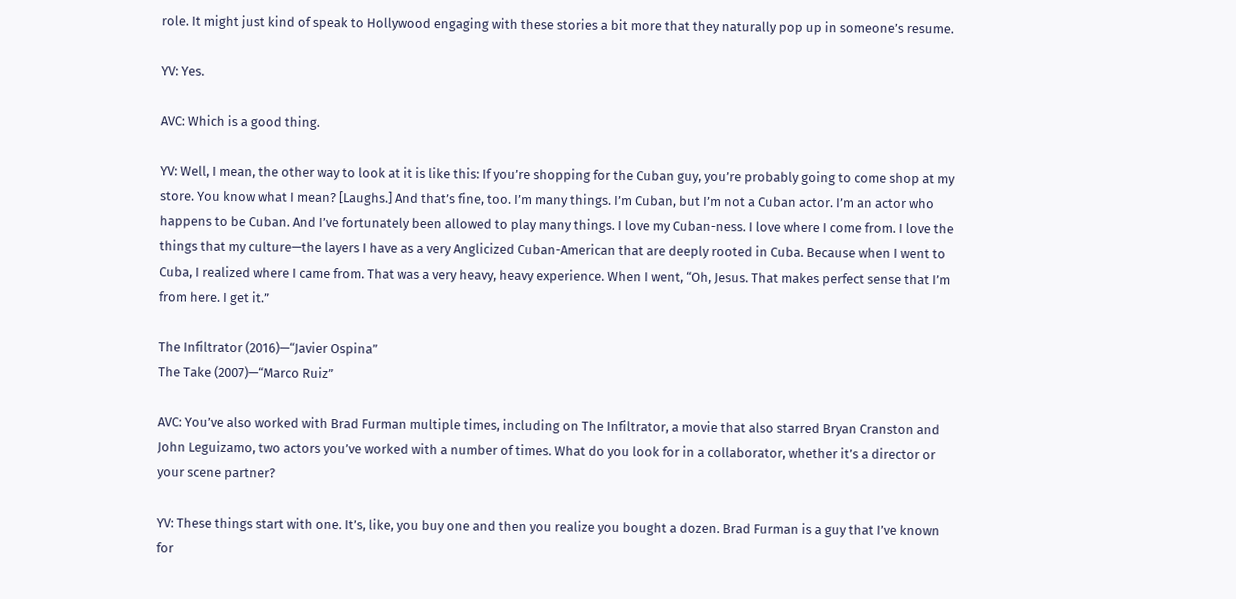role. It might just kind of speak to Hollywood engaging with these stories a bit more that they naturally pop up in someone’s resume.

YV: Yes.

AVC: Which is a good thing.

YV: Well, I mean, the other way to look at it is like this: If you’re shopping for the Cuban guy, you’re probably going to come shop at my store. You know what I mean? [Laughs.] And that’s fine, too. I’m many things. I’m Cuban, but I’m not a Cuban actor. I’m an actor who happens to be Cuban. And I’ve fortunately been allowed to play many things. I love my Cuban-ness. I love where I come from. I love the things that my culture—the layers I have as a very Anglicized Cuban-American that are deeply rooted in Cuba. Because when I went to Cuba, I realized where I came from. That was a very heavy, heavy experience. When I went, “Oh, Jesus. That makes perfect sense that I’m from here. I get it.”

The Infiltrator (2016)—“Javier Ospina”
The Take (2007)—“Marco Ruiz”

AVC: You’ve also worked with Brad Furman multiple times, including on The Infiltrator, a movie that also starred Bryan Cranston and John Leguizamo, two actors you’ve worked with a number of times. What do you look for in a collaborator, whether it’s a director or your scene partner?

YV: These things start with one. It’s, like, you buy one and then you realize you bought a dozen. Brad Furman is a guy that I’ve known for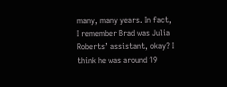many, many years. In fact, I remember Brad was Julia Roberts’ assistant, okay? I think he was around 19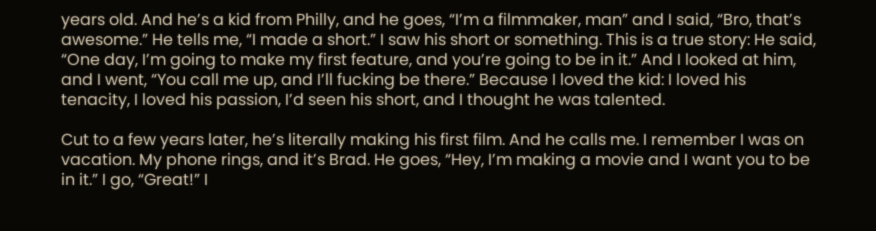years old. And he’s a kid from Philly, and he goes, “I’m a filmmaker, man” and I said, “Bro, that’s awesome.” He tells me, “I made a short.” I saw his short or something. This is a true story: He said, “One day, I’m going to make my first feature, and you’re going to be in it.” And I looked at him, and I went, “You call me up, and I’ll fucking be there.” Because I loved the kid: I loved his tenacity, I loved his passion, I’d seen his short, and I thought he was talented.

Cut to a few years later, he’s literally making his first film. And he calls me. I remember I was on vacation. My phone rings, and it’s Brad. He goes, “Hey, I’m making a movie and I want you to be in it.” I go, “Great!” I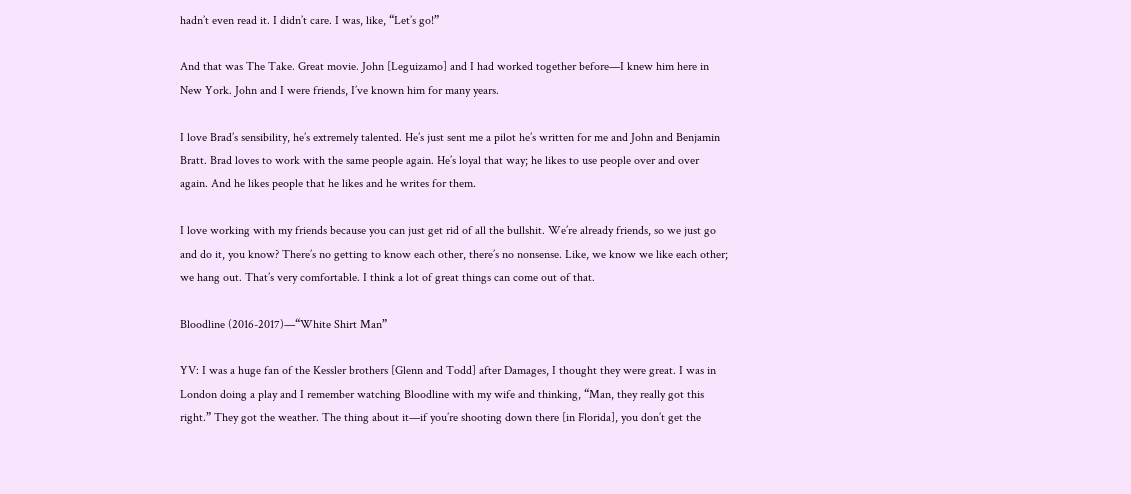hadn’t even read it. I didn’t care. I was, like, “Let’s go!”

And that was The Take. Great movie. John [Leguizamo] and I had worked together before—I knew him here in New York. John and I were friends, I’ve known him for many years.

I love Brad’s sensibility, he’s extremely talented. He’s just sent me a pilot he’s written for me and John and Benjamin Bratt. Brad loves to work with the same people again. He’s loyal that way; he likes to use people over and over again. And he likes people that he likes and he writes for them.

I love working with my friends because you can just get rid of all the bullshit. We’re already friends, so we just go and do it, you know? There’s no getting to know each other, there’s no nonsense. Like, we know we like each other; we hang out. That’s very comfortable. I think a lot of great things can come out of that.

Bloodline (2016-2017)—“White Shirt Man”

YV: I was a huge fan of the Kessler brothers [Glenn and Todd] after Damages, I thought they were great. I was in London doing a play and I remember watching Bloodline with my wife and thinking, “Man, they really got this right.” They got the weather. The thing about it—if you’re shooting down there [in Florida], you don’t get the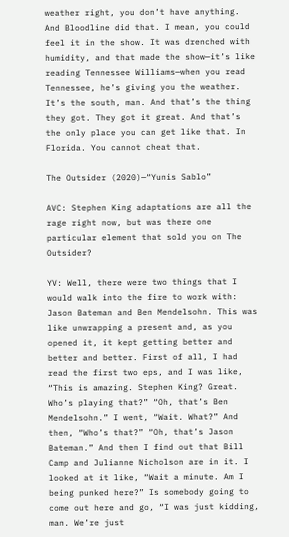weather right, you don’t have anything. And Bloodline did that. I mean, you could feel it in the show. It was drenched with humidity, and that made the show—it’s like reading Tennessee Williams—when you read Tennessee, he’s giving you the weather. It’s the south, man. And that’s the thing they got. They got it great. And that’s the only place you can get like that. In Florida. You cannot cheat that.

The Outsider (2020)—“Yunis Sablo”

AVC: Stephen King adaptations are all the rage right now, but was there one particular element that sold you on The Outsider?

YV: Well, there were two things that I would walk into the fire to work with: Jason Bateman and Ben Mendelsohn. This was like unwrapping a present and, as you opened it, it kept getting better and better and better. First of all, I had read the first two eps, and I was like, “This is amazing. Stephen King? Great. Who’s playing that?” “Oh, that’s Ben Mendelsohn.” I went, “Wait. What?” And then, “Who’s that?” “Oh, that’s Jason Bateman.” And then I find out that Bill Camp and Julianne Nicholson are in it. I looked at it like, “Wait a minute. Am I being punked here?” Is somebody going to come out here and go, “I was just kidding, man. We’re just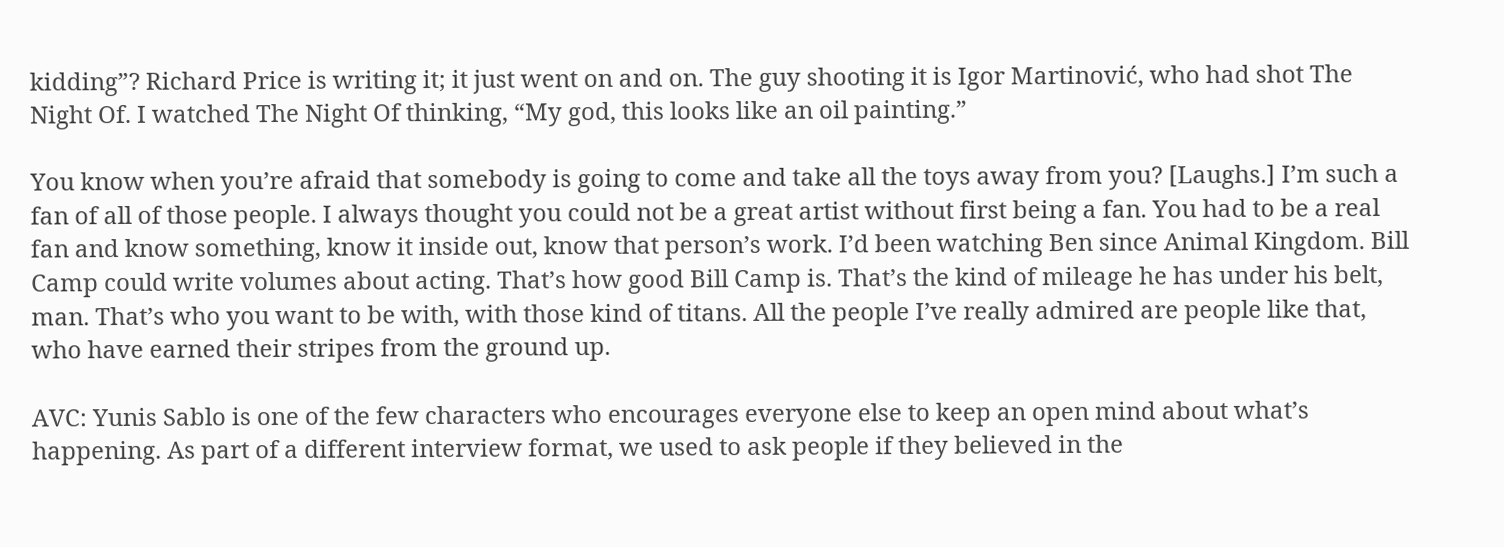kidding”? Richard Price is writing it; it just went on and on. The guy shooting it is Igor Martinović, who had shot The Night Of. I watched The Night Of thinking, “My god, this looks like an oil painting.”

You know when you’re afraid that somebody is going to come and take all the toys away from you? [Laughs.] I’m such a fan of all of those people. I always thought you could not be a great artist without first being a fan. You had to be a real fan and know something, know it inside out, know that person’s work. I’d been watching Ben since Animal Kingdom. Bill Camp could write volumes about acting. That’s how good Bill Camp is. That’s the kind of mileage he has under his belt, man. That’s who you want to be with, with those kind of titans. All the people I’ve really admired are people like that, who have earned their stripes from the ground up.

AVC: Yunis Sablo is one of the few characters who encourages everyone else to keep an open mind about what’s happening. As part of a different interview format, we used to ask people if they believed in the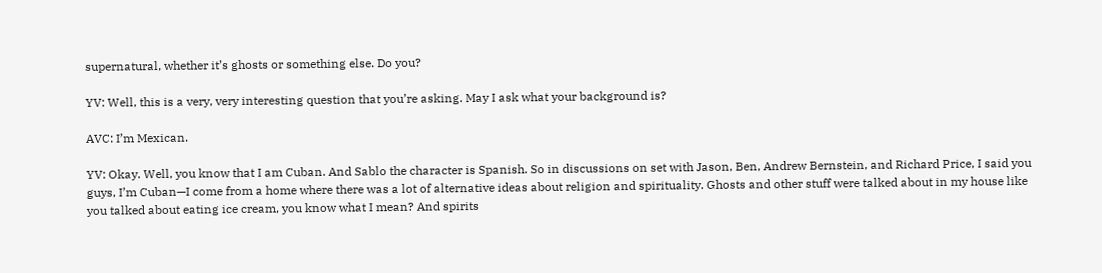supernatural, whether it’s ghosts or something else. Do you?

YV: Well, this is a very, very interesting question that you’re asking. May I ask what your background is?

AVC: I’m Mexican.

YV: Okay. Well, you know that I am Cuban. And Sablo the character is Spanish. So in discussions on set with Jason, Ben, Andrew Bernstein, and Richard Price, I said you guys, I’m Cuban—I come from a home where there was a lot of alternative ideas about religion and spirituality. Ghosts and other stuff were talked about in my house like you talked about eating ice cream, you know what I mean? And spirits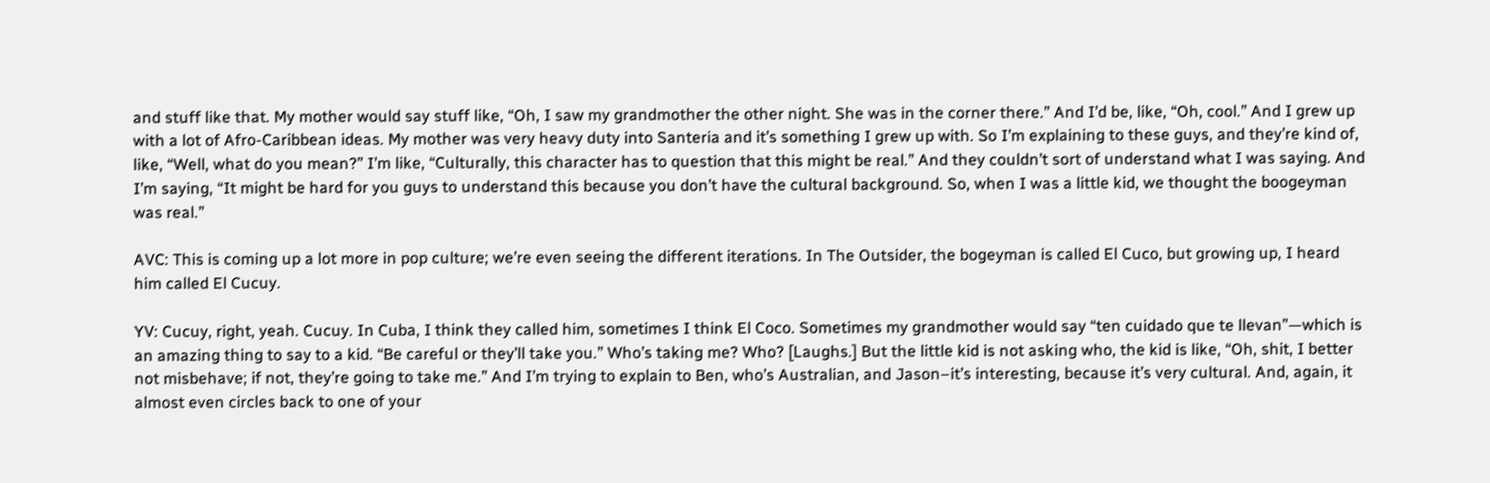and stuff like that. My mother would say stuff like, “Oh, I saw my grandmother the other night. She was in the corner there.” And I’d be, like, “Oh, cool.” And I grew up with a lot of Afro-Caribbean ideas. My mother was very heavy duty into Santeria and it’s something I grew up with. So I’m explaining to these guys, and they’re kind of, like, “Well, what do you mean?” I’m like, “Culturally, this character has to question that this might be real.” And they couldn’t sort of understand what I was saying. And I’m saying, “It might be hard for you guys to understand this because you don’t have the cultural background. So, when I was a little kid, we thought the boogeyman was real.”

AVC: This is coming up a lot more in pop culture; we’re even seeing the different iterations. In The Outsider, the bogeyman is called El Cuco, but growing up, I heard him called El Cucuy.

YV: Cucuy, right, yeah. Cucuy. In Cuba, I think they called him, sometimes I think El Coco. Sometimes my grandmother would say “ten cuidado que te llevan”—which is an amazing thing to say to a kid. “Be careful or they’ll take you.” Who’s taking me? Who? [Laughs.] But the little kid is not asking who, the kid is like, “Oh, shit, I better not misbehave; if not, they’re going to take me.” And I’m trying to explain to Ben, who’s Australian, and Jason–it’s interesting, because it’s very cultural. And, again, it almost even circles back to one of your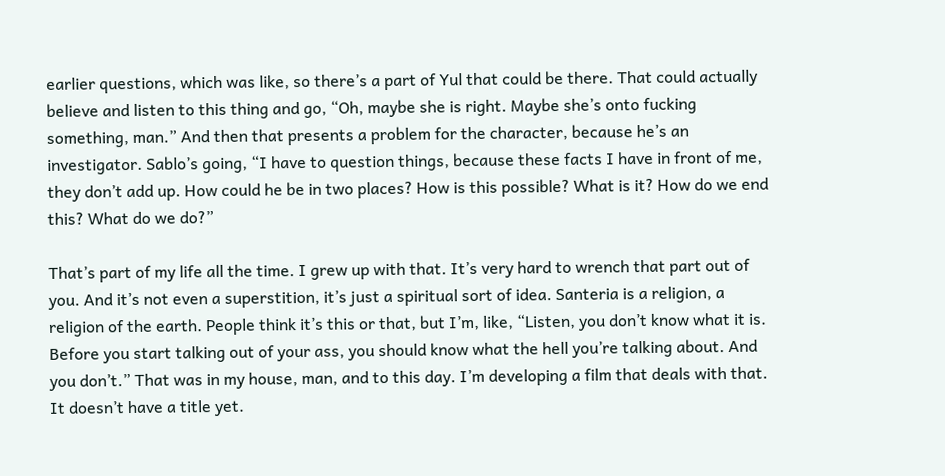earlier questions, which was like, so there’s a part of Yul that could be there. That could actually believe and listen to this thing and go, “Oh, maybe she is right. Maybe she’s onto fucking something, man.” And then that presents a problem for the character, because he’s an investigator. Sablo’s going, “I have to question things, because these facts I have in front of me, they don’t add up. How could he be in two places? How is this possible? What is it? How do we end this? What do we do?”

That’s part of my life all the time. I grew up with that. It’s very hard to wrench that part out of you. And it’s not even a superstition, it’s just a spiritual sort of idea. Santeria is a religion, a religion of the earth. People think it’s this or that, but I’m, like, “Listen, you don’t know what it is. Before you start talking out of your ass, you should know what the hell you’re talking about. And you don’t.” That was in my house, man, and to this day. I’m developing a film that deals with that. It doesn’t have a title yet.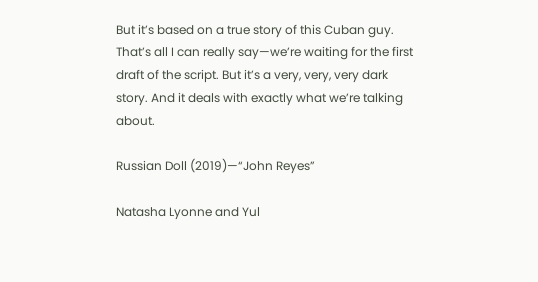But it’s based on a true story of this Cuban guy. That’s all I can really say—we’re waiting for the first draft of the script. But it’s a very, very, very dark story. And it deals with exactly what we’re talking about.

Russian Doll (2019)—“John Reyes”

Natasha Lyonne and Yul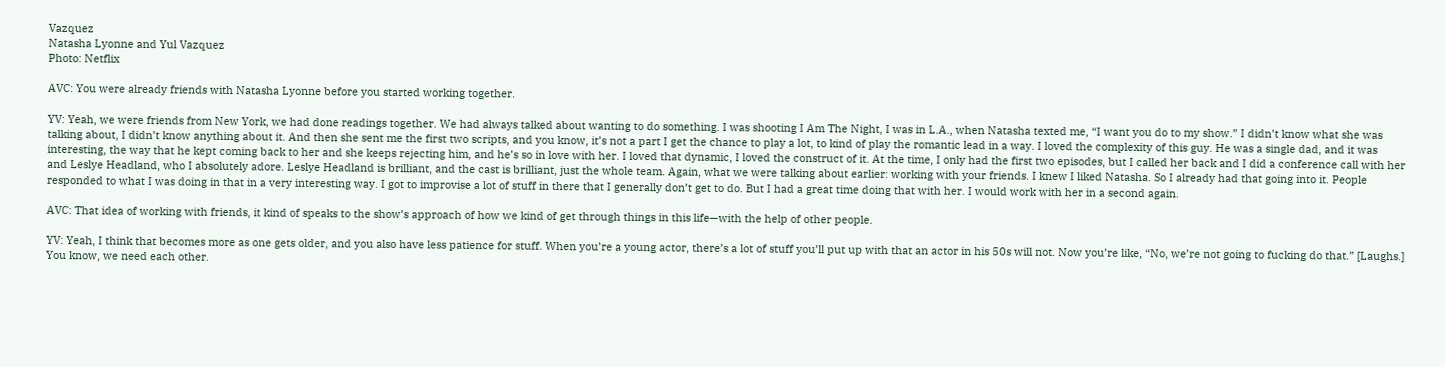Vazquez
Natasha Lyonne and Yul Vazquez
Photo: Netflix

AVC: You were already friends with Natasha Lyonne before you started working together.

YV: Yeah, we were friends from New York, we had done readings together. We had always talked about wanting to do something. I was shooting I Am The Night, I was in L.A., when Natasha texted me, “I want you do to my show.” I didn’t know what she was talking about, I didn’t know anything about it. And then she sent me the first two scripts, and you know, it’s not a part I get the chance to play a lot, to kind of play the romantic lead in a way. I loved the complexity of this guy. He was a single dad, and it was interesting, the way that he kept coming back to her and she keeps rejecting him, and he’s so in love with her. I loved that dynamic, I loved the construct of it. At the time, I only had the first two episodes, but I called her back and I did a conference call with her and Leslye Headland, who I absolutely adore. Leslye Headland is brilliant, and the cast is brilliant, just the whole team. Again, what we were talking about earlier: working with your friends. I knew I liked Natasha. So I already had that going into it. People responded to what I was doing in that in a very interesting way. I got to improvise a lot of stuff in there that I generally don’t get to do. But I had a great time doing that with her. I would work with her in a second again.

AVC: That idea of working with friends, it kind of speaks to the show’s approach of how we kind of get through things in this life—with the help of other people.

YV: Yeah, I think that becomes more as one gets older, and you also have less patience for stuff. When you’re a young actor, there’s a lot of stuff you’ll put up with that an actor in his 50s will not. Now you’re like, “No, we’re not going to fucking do that.” [Laughs.] You know, we need each other.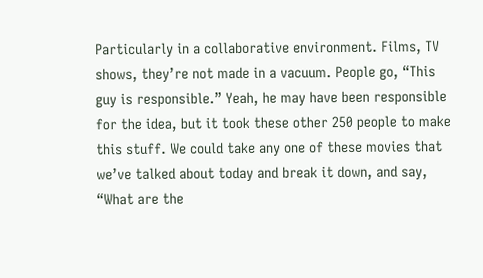Particularly in a collaborative environment. Films, TV shows, they’re not made in a vacuum. People go, “This guy is responsible.” Yeah, he may have been responsible for the idea, but it took these other 250 people to make this stuff. We could take any one of these movies that we’ve talked about today and break it down, and say, “What are the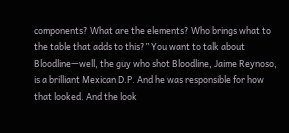components? What are the elements? Who brings what to the table that adds to this?” You want to talk about Bloodline—well, the guy who shot Bloodline, Jaime Reynoso, is a brilliant Mexican D.P. And he was responsible for how that looked. And the look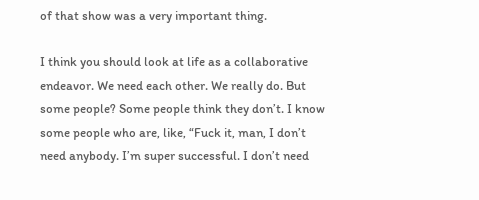of that show was a very important thing.

I think you should look at life as a collaborative endeavor. We need each other. We really do. But some people? Some people think they don’t. I know some people who are, like, “Fuck it, man, I don’t need anybody. I’m super successful. I don’t need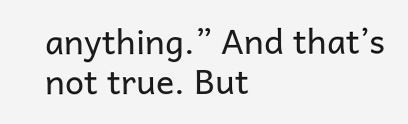anything.” And that’s not true. But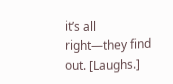it’s all right—they find out. [Laughs.]